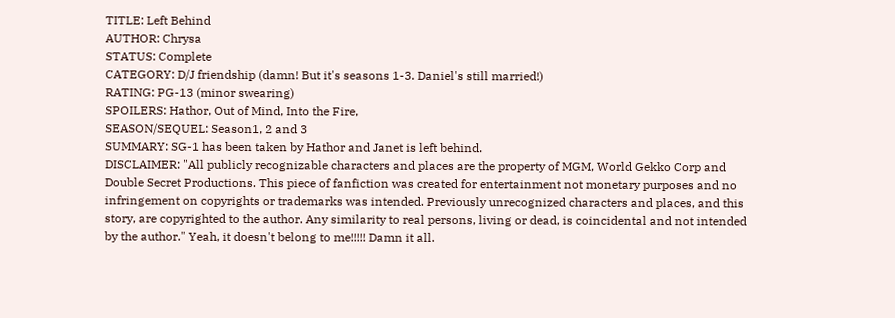TITLE: Left Behind
AUTHOR: Chrysa
STATUS: Complete
CATEGORY: D/J friendship (damn! But it's seasons 1-3. Daniel's still married!)
RATING: PG-13 (minor swearing)
SPOILERS: Hathor, Out of Mind, Into the Fire,
SEASON/SEQUEL: Season1, 2 and 3
SUMMARY: SG-1 has been taken by Hathor and Janet is left behind.
DISCLAIMER: "All publicly recognizable characters and places are the property of MGM, World Gekko Corp and Double Secret Productions. This piece of fanfiction was created for entertainment not monetary purposes and no infringement on copyrights or trademarks was intended. Previously unrecognized characters and places, and this story, are copyrighted to the author. Any similarity to real persons, living or dead, is coincidental and not intended by the author." Yeah, it doesn't belong to me!!!!! Damn it all.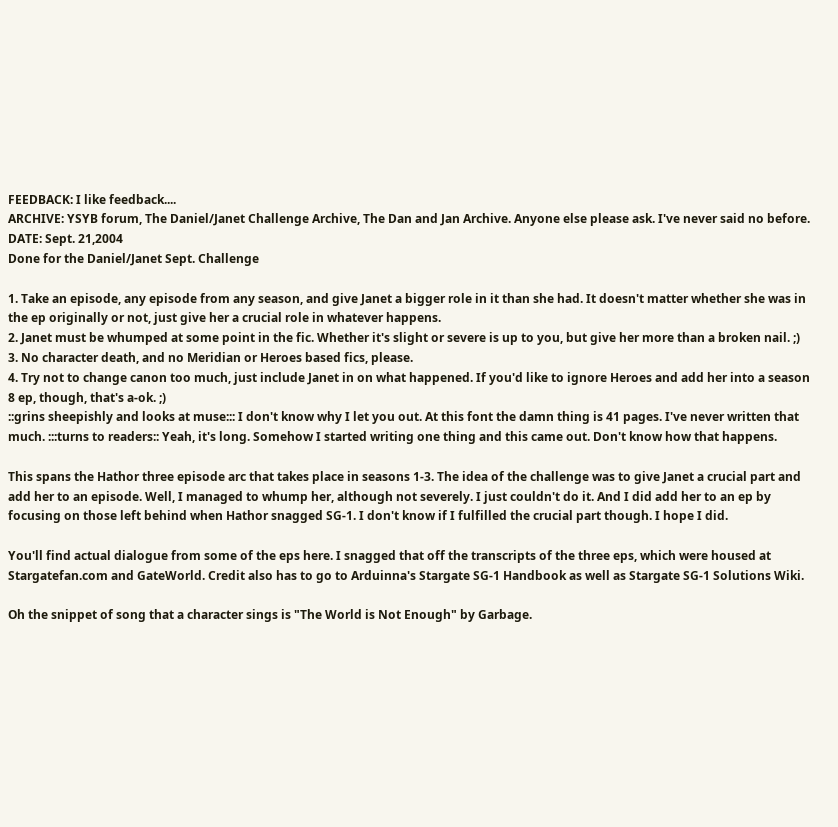FEEDBACK: I like feedback....
ARCHIVE: YSYB forum, The Daniel/Janet Challenge Archive, The Dan and Jan Archive. Anyone else please ask. I've never said no before.
DATE: Sept. 21,2004
Done for the Daniel/Janet Sept. Challenge

1. Take an episode, any episode from any season, and give Janet a bigger role in it than she had. It doesn't matter whether she was in the ep originally or not, just give her a crucial role in whatever happens.
2. Janet must be whumped at some point in the fic. Whether it's slight or severe is up to you, but give her more than a broken nail. ;)
3. No character death, and no Meridian or Heroes based fics, please.
4. Try not to change canon too much, just include Janet in on what happened. If you'd like to ignore Heroes and add her into a season 8 ep, though, that's a-ok. ;)
::grins sheepishly and looks at muse::: I don't know why I let you out. At this font the damn thing is 41 pages. I've never written that much. :::turns to readers:: Yeah, it's long. Somehow I started writing one thing and this came out. Don't know how that happens.

This spans the Hathor three episode arc that takes place in seasons 1-3. The idea of the challenge was to give Janet a crucial part and add her to an episode. Well, I managed to whump her, although not severely. I just couldn't do it. And I did add her to an ep by focusing on those left behind when Hathor snagged SG-1. I don't know if I fulfilled the crucial part though. I hope I did.

You'll find actual dialogue from some of the eps here. I snagged that off the transcripts of the three eps, which were housed at Stargatefan.com and GateWorld. Credit also has to go to Arduinna's Stargate SG-1 Handbook as well as Stargate SG-1 Solutions Wiki.

Oh the snippet of song that a character sings is "The World is Not Enough" by Garbage.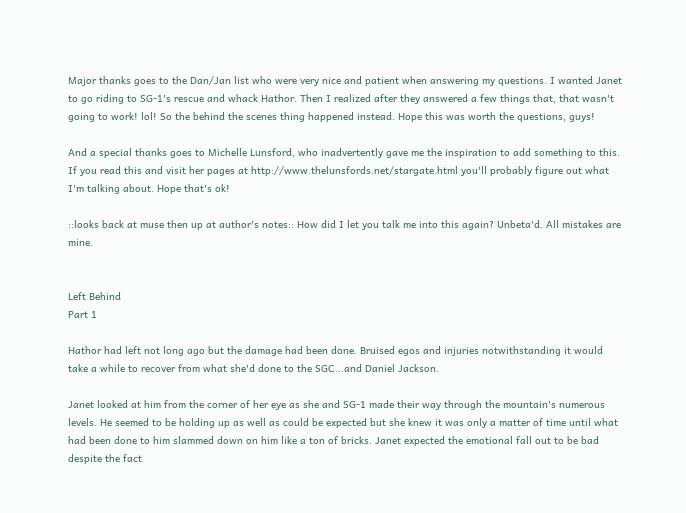Major thanks goes to the Dan/Jan list who were very nice and patient when answering my questions. I wanted Janet to go riding to SG-1's rescue and whack Hathor. Then I realized after they answered a few things that, that wasn't going to work! lol! So the behind the scenes thing happened instead. Hope this was worth the questions, guys!

And a special thanks goes to Michelle Lunsford, who inadvertently gave me the inspiration to add something to this. If you read this and visit her pages at http://www.thelunsfords.net/stargate.html you'll probably figure out what I'm talking about. Hope that's ok!

::looks back at muse then up at author's notes:: How did I let you talk me into this again? Unbeta'd. All mistakes are mine.


Left Behind
Part 1

Hathor had left not long ago but the damage had been done. Bruised egos and injuries notwithstanding it would take a while to recover from what she'd done to the SGC...and Daniel Jackson.

Janet looked at him from the corner of her eye as she and SG-1 made their way through the mountain's numerous levels. He seemed to be holding up as well as could be expected but she knew it was only a matter of time until what had been done to him slammed down on him like a ton of bricks. Janet expected the emotional fall out to be bad despite the fact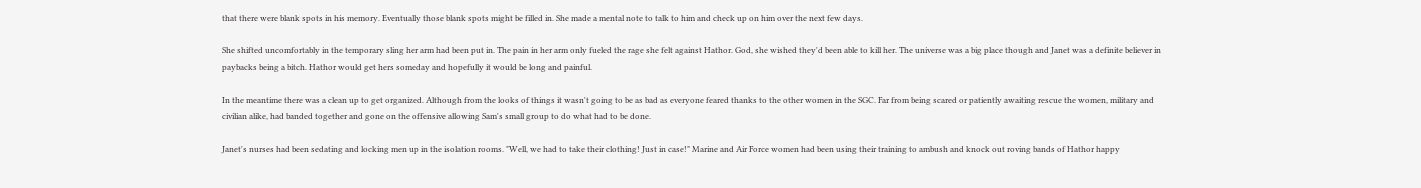that there were blank spots in his memory. Eventually those blank spots might be filled in. She made a mental note to talk to him and check up on him over the next few days.

She shifted uncomfortably in the temporary sling her arm had been put in. The pain in her arm only fueled the rage she felt against Hathor. God, she wished they'd been able to kill her. The universe was a big place though and Janet was a definite believer in paybacks being a bitch. Hathor would get hers someday and hopefully it would be long and painful.

In the meantime there was a clean up to get organized. Although from the looks of things it wasn't going to be as bad as everyone feared thanks to the other women in the SGC. Far from being scared or patiently awaiting rescue the women, military and civilian alike, had banded together and gone on the offensive allowing Sam's small group to do what had to be done.

Janet's nurses had been sedating and locking men up in the isolation rooms. "Well, we had to take their clothing! Just in case!" Marine and Air Force women had been using their training to ambush and knock out roving bands of Hathor happy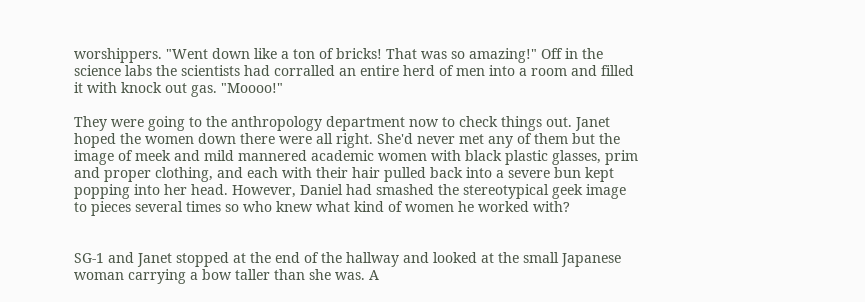worshippers. "Went down like a ton of bricks! That was so amazing!" Off in the science labs the scientists had corralled an entire herd of men into a room and filled it with knock out gas. "Moooo!"

They were going to the anthropology department now to check things out. Janet hoped the women down there were all right. She'd never met any of them but the image of meek and mild mannered academic women with black plastic glasses, prim and proper clothing, and each with their hair pulled back into a severe bun kept popping into her head. However, Daniel had smashed the stereotypical geek image to pieces several times so who knew what kind of women he worked with?


SG-1 and Janet stopped at the end of the hallway and looked at the small Japanese woman carrying a bow taller than she was. A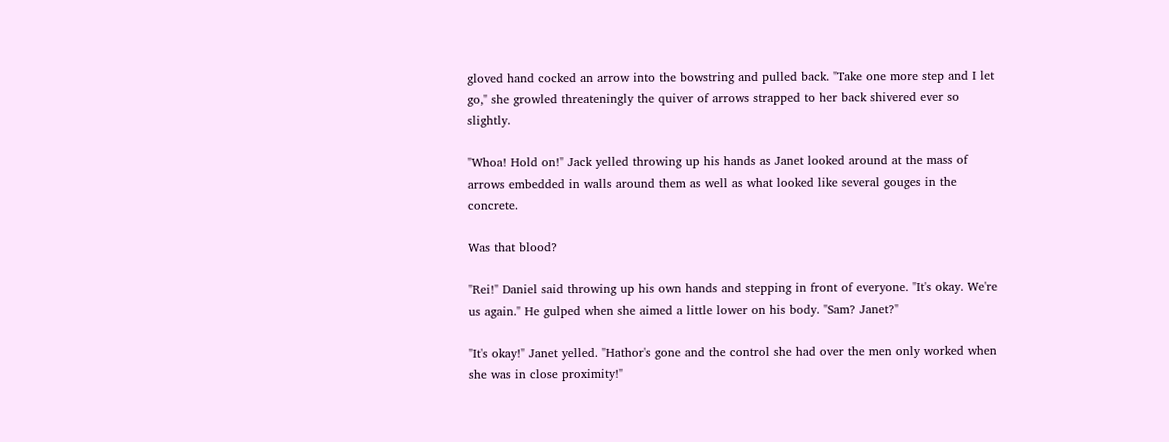gloved hand cocked an arrow into the bowstring and pulled back. "Take one more step and I let go," she growled threateningly the quiver of arrows strapped to her back shivered ever so slightly.

"Whoa! Hold on!" Jack yelled throwing up his hands as Janet looked around at the mass of arrows embedded in walls around them as well as what looked like several gouges in the concrete.

Was that blood?

"Rei!" Daniel said throwing up his own hands and stepping in front of everyone. "It's okay. We're us again." He gulped when she aimed a little lower on his body. "Sam? Janet?"

"It's okay!" Janet yelled. "Hathor's gone and the control she had over the men only worked when she was in close proximity!"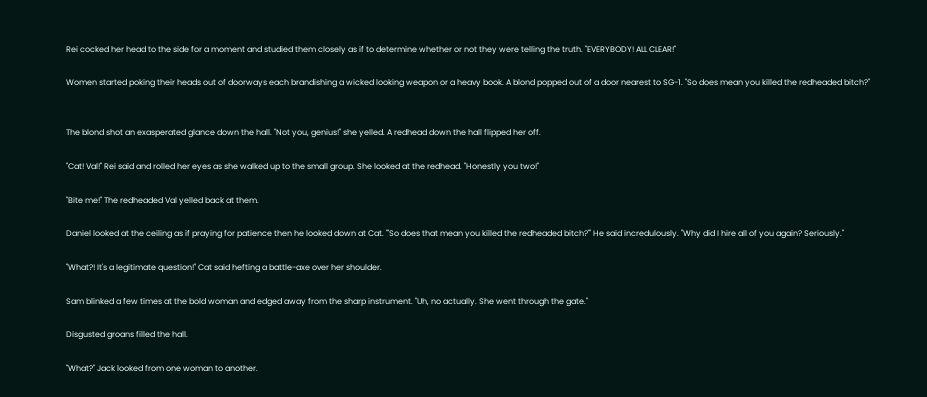Rei cocked her head to the side for a moment and studied them closely as if to determine whether or not they were telling the truth. "EVERYBODY! ALL CLEAR!"

Women started poking their heads out of doorways each brandishing a wicked looking weapon or a heavy book. A blond popped out of a door nearest to SG-1. "So does mean you killed the redheaded bitch?"


The blond shot an exasperated glance down the hall. "Not you, genius!" she yelled. A redhead down the hall flipped her off.

"Cat! Val!" Rei said and rolled her eyes as she walked up to the small group. She looked at the redhead. "Honestly you two!"

"Bite me!" The redheaded Val yelled back at them.

Daniel looked at the ceiling as if praying for patience then he looked down at Cat. "'So does that mean you killed the redheaded bitch?'" He said incredulously. "Why did I hire all of you again? Seriously."

"What?! It's a legitimate question!" Cat said hefting a battle-axe over her shoulder.

Sam blinked a few times at the bold woman and edged away from the sharp instrument. "Uh, no actually. She went through the gate."

Disgusted groans filled the hall.

"What?" Jack looked from one woman to another.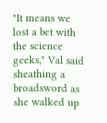"It means we lost a bet with the science geeks," Val said sheathing a broadsword as she walked up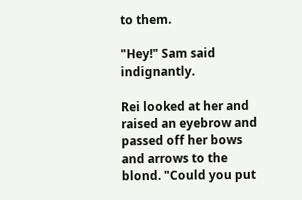to them.

"Hey!" Sam said indignantly.

Rei looked at her and raised an eyebrow and passed off her bows and arrows to the blond. "Could you put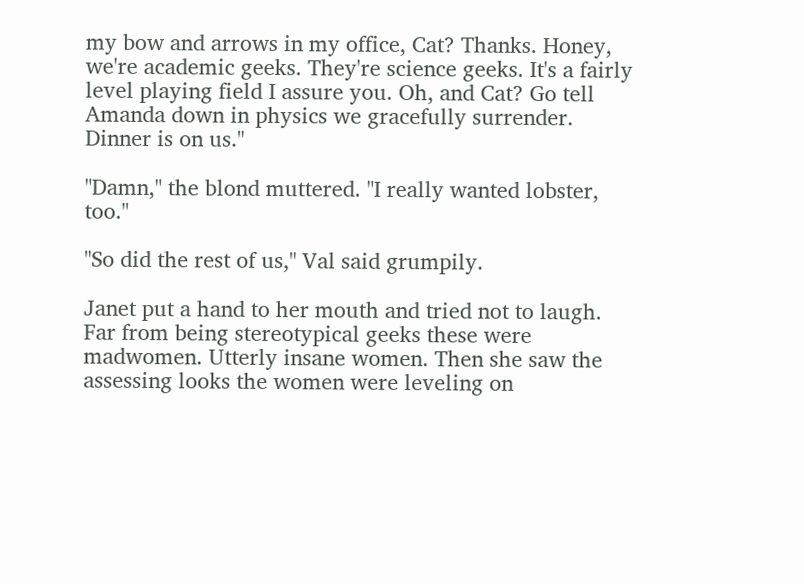my bow and arrows in my office, Cat? Thanks. Honey, we're academic geeks. They're science geeks. It's a fairly level playing field I assure you. Oh, and Cat? Go tell Amanda down in physics we gracefully surrender. Dinner is on us."

"Damn," the blond muttered. "I really wanted lobster, too."

"So did the rest of us," Val said grumpily.

Janet put a hand to her mouth and tried not to laugh. Far from being stereotypical geeks these were madwomen. Utterly insane women. Then she saw the assessing looks the women were leveling on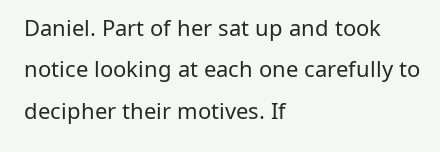Daniel. Part of her sat up and took notice looking at each one carefully to decipher their motives. If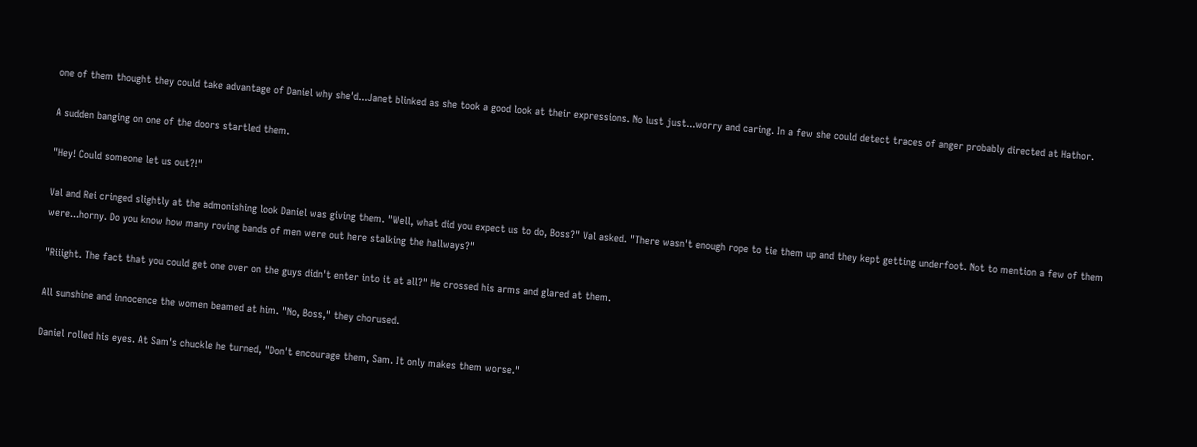one of them thought they could take advantage of Daniel why she'd...Janet blinked as she took a good look at their expressions. No lust just...worry and caring. In a few she could detect traces of anger probably directed at Hathor.

A sudden banging on one of the doors startled them.

"Hey! Could someone let us out?!"

Val and Rei cringed slightly at the admonishing look Daniel was giving them. "Well, what did you expect us to do, Boss?" Val asked. "There wasn't enough rope to tie them up and they kept getting underfoot. Not to mention a few of them were...horny. Do you know how many roving bands of men were out here stalking the hallways?"

"Riiight. The fact that you could get one over on the guys didn't enter into it at all?" He crossed his arms and glared at them.

All sunshine and innocence the women beamed at him. "No, Boss," they chorused.

Daniel rolled his eyes. At Sam's chuckle he turned, "Don't encourage them, Sam. It only makes them worse."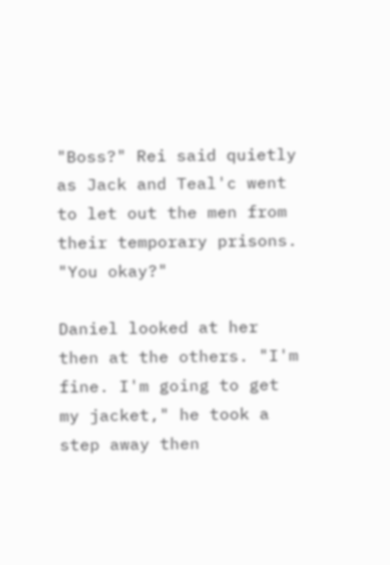"Boss?" Rei said quietly as Jack and Teal'c went to let out the men from their temporary prisons. "You okay?"

Daniel looked at her then at the others. "I'm fine. I'm going to get my jacket," he took a step away then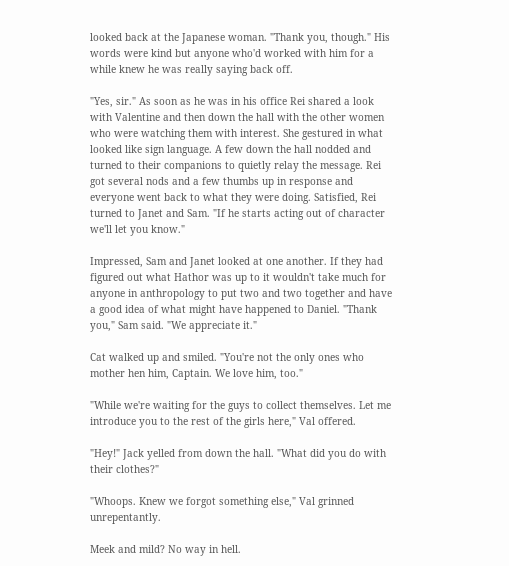looked back at the Japanese woman. "Thank you, though." His words were kind but anyone who'd worked with him for a while knew he was really saying back off.

"Yes, sir." As soon as he was in his office Rei shared a look with Valentine and then down the hall with the other women who were watching them with interest. She gestured in what looked like sign language. A few down the hall nodded and turned to their companions to quietly relay the message. Rei got several nods and a few thumbs up in response and everyone went back to what they were doing. Satisfied, Rei turned to Janet and Sam. "If he starts acting out of character we'll let you know."

Impressed, Sam and Janet looked at one another. If they had figured out what Hathor was up to it wouldn't take much for anyone in anthropology to put two and two together and have a good idea of what might have happened to Daniel. "Thank you," Sam said. "We appreciate it."

Cat walked up and smiled. "You're not the only ones who mother hen him, Captain. We love him, too."

"While we're waiting for the guys to collect themselves. Let me introduce you to the rest of the girls here," Val offered.

"Hey!" Jack yelled from down the hall. "What did you do with their clothes?"

"Whoops. Knew we forgot something else," Val grinned unrepentantly.

Meek and mild? No way in hell.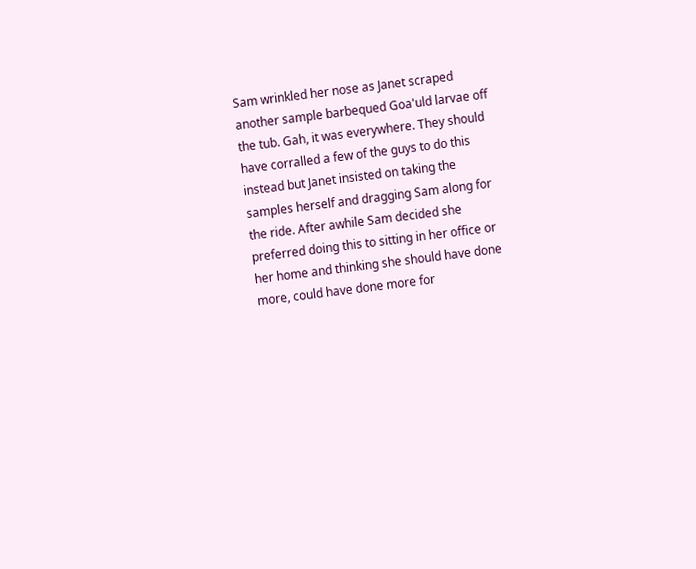Sam wrinkled her nose as Janet scraped another sample barbequed Goa'uld larvae off the tub. Gah, it was everywhere. They should have corralled a few of the guys to do this instead but Janet insisted on taking the samples herself and dragging Sam along for the ride. After awhile Sam decided she preferred doing this to sitting in her office or her home and thinking she should have done more, could have done more for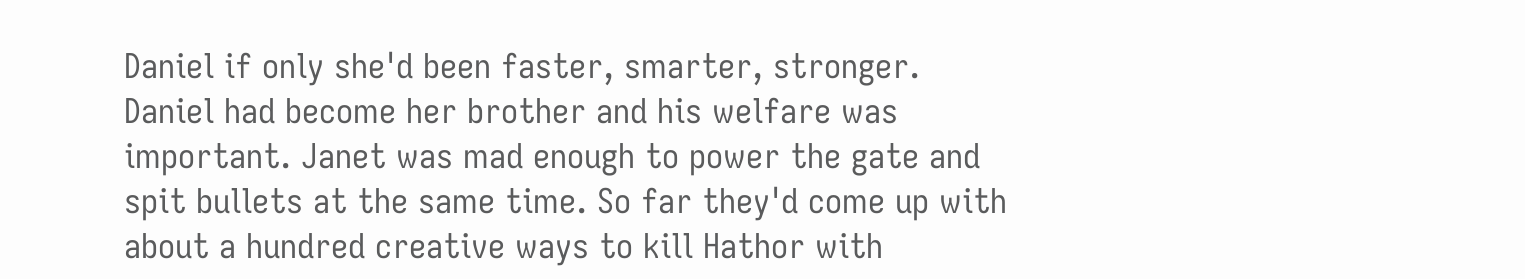Daniel if only she'd been faster, smarter, stronger. Daniel had become her brother and his welfare was important. Janet was mad enough to power the gate and spit bullets at the same time. So far they'd come up with about a hundred creative ways to kill Hathor with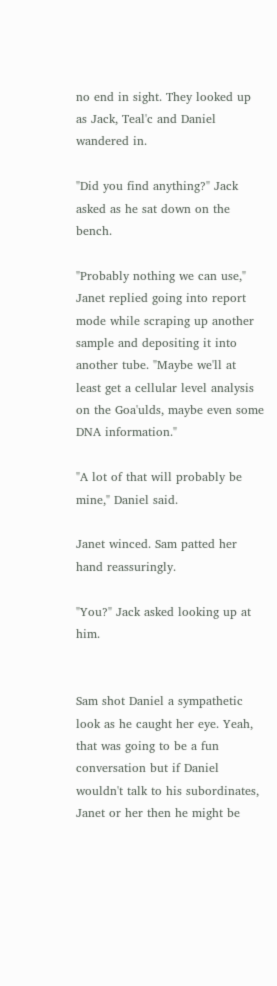no end in sight. They looked up as Jack, Teal'c and Daniel wandered in.

"Did you find anything?" Jack asked as he sat down on the bench.

"Probably nothing we can use," Janet replied going into report mode while scraping up another sample and depositing it into another tube. "Maybe we'll at least get a cellular level analysis on the Goa'ulds, maybe even some DNA information."

"A lot of that will probably be mine," Daniel said.

Janet winced. Sam patted her hand reassuringly.

"You?" Jack asked looking up at him.


Sam shot Daniel a sympathetic look as he caught her eye. Yeah, that was going to be a fun conversation but if Daniel wouldn't talk to his subordinates, Janet or her then he might be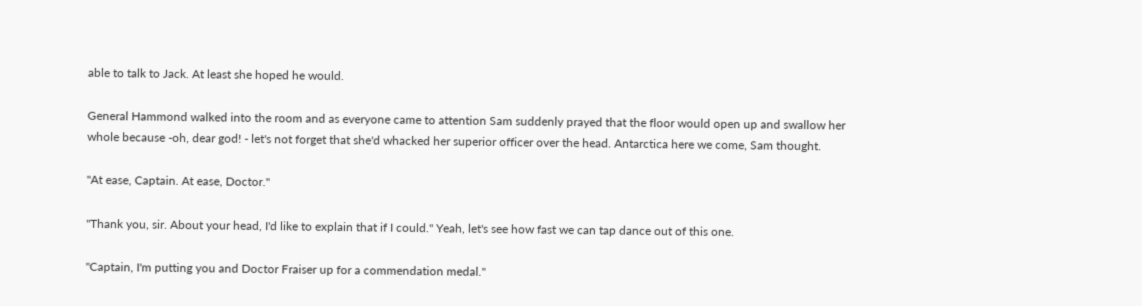able to talk to Jack. At least she hoped he would.

General Hammond walked into the room and as everyone came to attention Sam suddenly prayed that the floor would open up and swallow her whole because -oh, dear god! - let's not forget that she'd whacked her superior officer over the head. Antarctica here we come, Sam thought.

"At ease, Captain. At ease, Doctor."

"Thank you, sir. About your head, I'd like to explain that if I could." Yeah, let's see how fast we can tap dance out of this one.

"Captain, I'm putting you and Doctor Fraiser up for a commendation medal."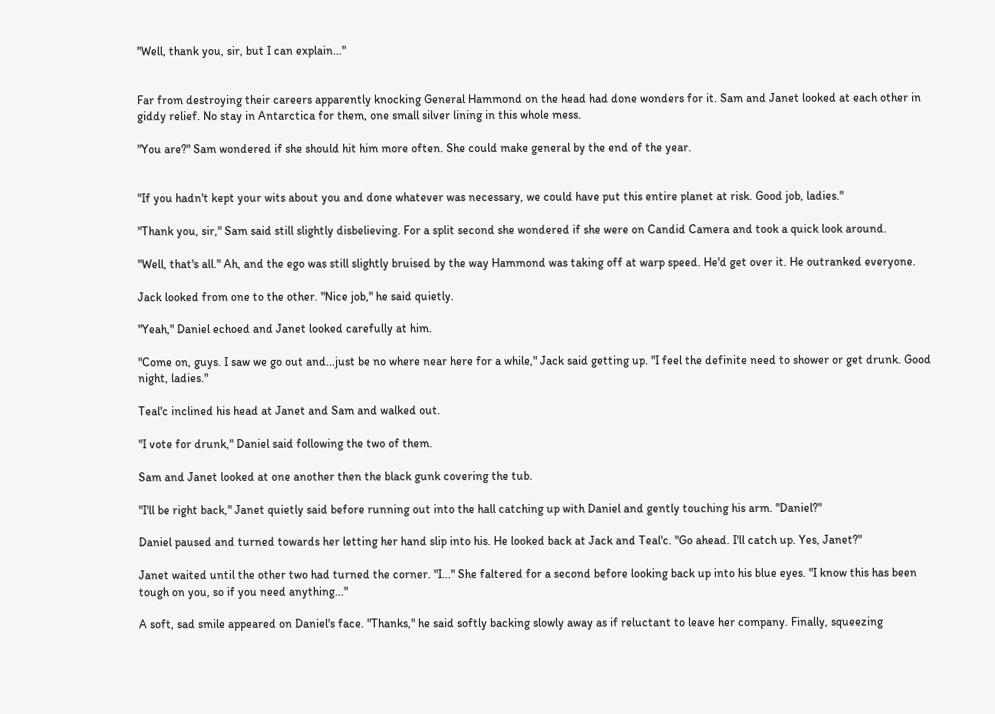"Well, thank you, sir, but I can explain..."


Far from destroying their careers apparently knocking General Hammond on the head had done wonders for it. Sam and Janet looked at each other in giddy relief. No stay in Antarctica for them, one small silver lining in this whole mess.

"You are?" Sam wondered if she should hit him more often. She could make general by the end of the year.


"If you hadn't kept your wits about you and done whatever was necessary, we could have put this entire planet at risk. Good job, ladies."

"Thank you, sir," Sam said still slightly disbelieving. For a split second she wondered if she were on Candid Camera and took a quick look around.

"Well, that's all." Ah, and the ego was still slightly bruised by the way Hammond was taking off at warp speed. He'd get over it. He outranked everyone.

Jack looked from one to the other. "Nice job," he said quietly.

"Yeah," Daniel echoed and Janet looked carefully at him.

"Come on, guys. I saw we go out and...just be no where near here for a while," Jack said getting up. "I feel the definite need to shower or get drunk. Good night, ladies."

Teal'c inclined his head at Janet and Sam and walked out.

"I vote for drunk," Daniel said following the two of them.

Sam and Janet looked at one another then the black gunk covering the tub.

"I'll be right back," Janet quietly said before running out into the hall catching up with Daniel and gently touching his arm. "Daniel?"

Daniel paused and turned towards her letting her hand slip into his. He looked back at Jack and Teal'c. "Go ahead. I'll catch up. Yes, Janet?"

Janet waited until the other two had turned the corner. "I..." She faltered for a second before looking back up into his blue eyes. "I know this has been tough on you, so if you need anything..."

A soft, sad smile appeared on Daniel's face. "Thanks," he said softly backing slowly away as if reluctant to leave her company. Finally, squeezing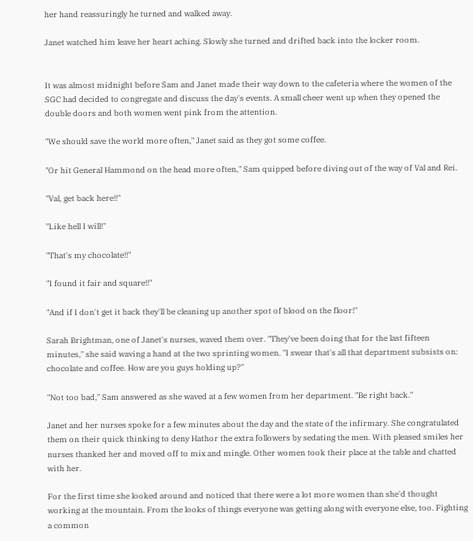her hand reassuringly he turned and walked away.

Janet watched him leave her heart aching. Slowly she turned and drifted back into the locker room.


It was almost midnight before Sam and Janet made their way down to the cafeteria where the women of the SGC had decided to congregate and discuss the day's events. A small cheer went up when they opened the double doors and both women went pink from the attention.

"We should save the world more often," Janet said as they got some coffee.

"Or hit General Hammond on the head more often," Sam quipped before diving out of the way of Val and Rei.

"Val, get back here!!"

"Like hell I will!"

"That's my chocolate!!"

"I found it fair and square!!"

"And if I don't get it back they'll be cleaning up another spot of blood on the floor!"

Sarah Brightman, one of Janet's nurses, waved them over. "They've been doing that for the last fifteen minutes," she said waving a hand at the two sprinting women. "I swear that's all that department subsists on: chocolate and coffee. How are you guys holding up?"

"Not too bad," Sam answered as she waved at a few women from her department. "Be right back."

Janet and her nurses spoke for a few minutes about the day and the state of the infirmary. She congratulated them on their quick thinking to deny Hathor the extra followers by sedating the men. With pleased smiles her nurses thanked her and moved off to mix and mingle. Other women took their place at the table and chatted with her.

For the first time she looked around and noticed that there were a lot more women than she'd thought working at the mountain. From the looks of things everyone was getting along with everyone else, too. Fighting a common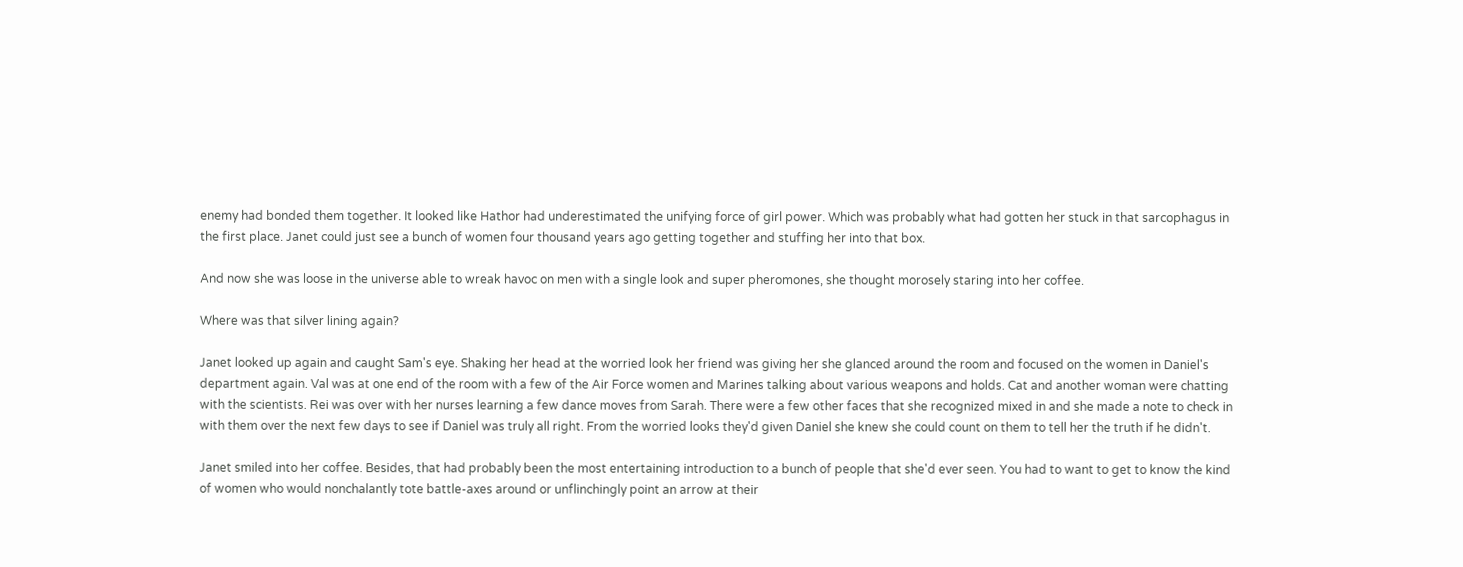enemy had bonded them together. It looked like Hathor had underestimated the unifying force of girl power. Which was probably what had gotten her stuck in that sarcophagus in the first place. Janet could just see a bunch of women four thousand years ago getting together and stuffing her into that box.

And now she was loose in the universe able to wreak havoc on men with a single look and super pheromones, she thought morosely staring into her coffee.

Where was that silver lining again?

Janet looked up again and caught Sam's eye. Shaking her head at the worried look her friend was giving her she glanced around the room and focused on the women in Daniel's department again. Val was at one end of the room with a few of the Air Force women and Marines talking about various weapons and holds. Cat and another woman were chatting with the scientists. Rei was over with her nurses learning a few dance moves from Sarah. There were a few other faces that she recognized mixed in and she made a note to check in with them over the next few days to see if Daniel was truly all right. From the worried looks they'd given Daniel she knew she could count on them to tell her the truth if he didn't.

Janet smiled into her coffee. Besides, that had probably been the most entertaining introduction to a bunch of people that she'd ever seen. You had to want to get to know the kind of women who would nonchalantly tote battle-axes around or unflinchingly point an arrow at their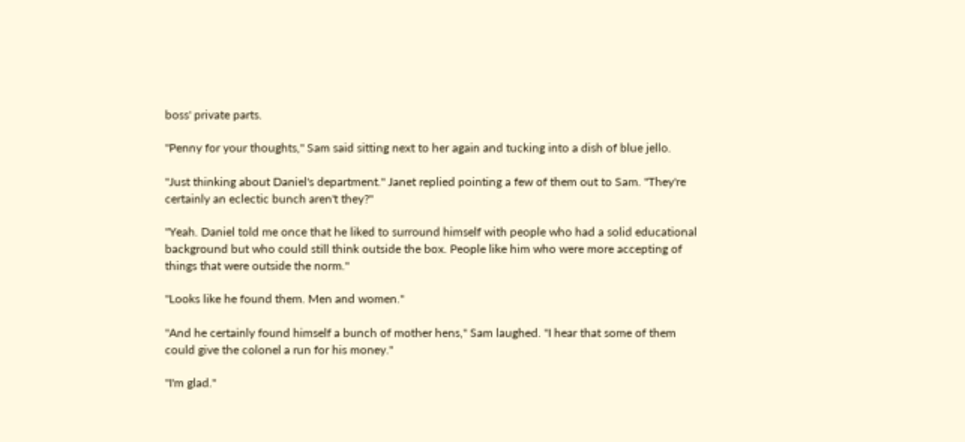boss' private parts.

"Penny for your thoughts," Sam said sitting next to her again and tucking into a dish of blue jello.

"Just thinking about Daniel's department." Janet replied pointing a few of them out to Sam. "They're certainly an eclectic bunch aren't they?"

"Yeah. Daniel told me once that he liked to surround himself with people who had a solid educational background but who could still think outside the box. People like him who were more accepting of things that were outside the norm."

"Looks like he found them. Men and women."

"And he certainly found himself a bunch of mother hens," Sam laughed. "I hear that some of them could give the colonel a run for his money."

"I'm glad."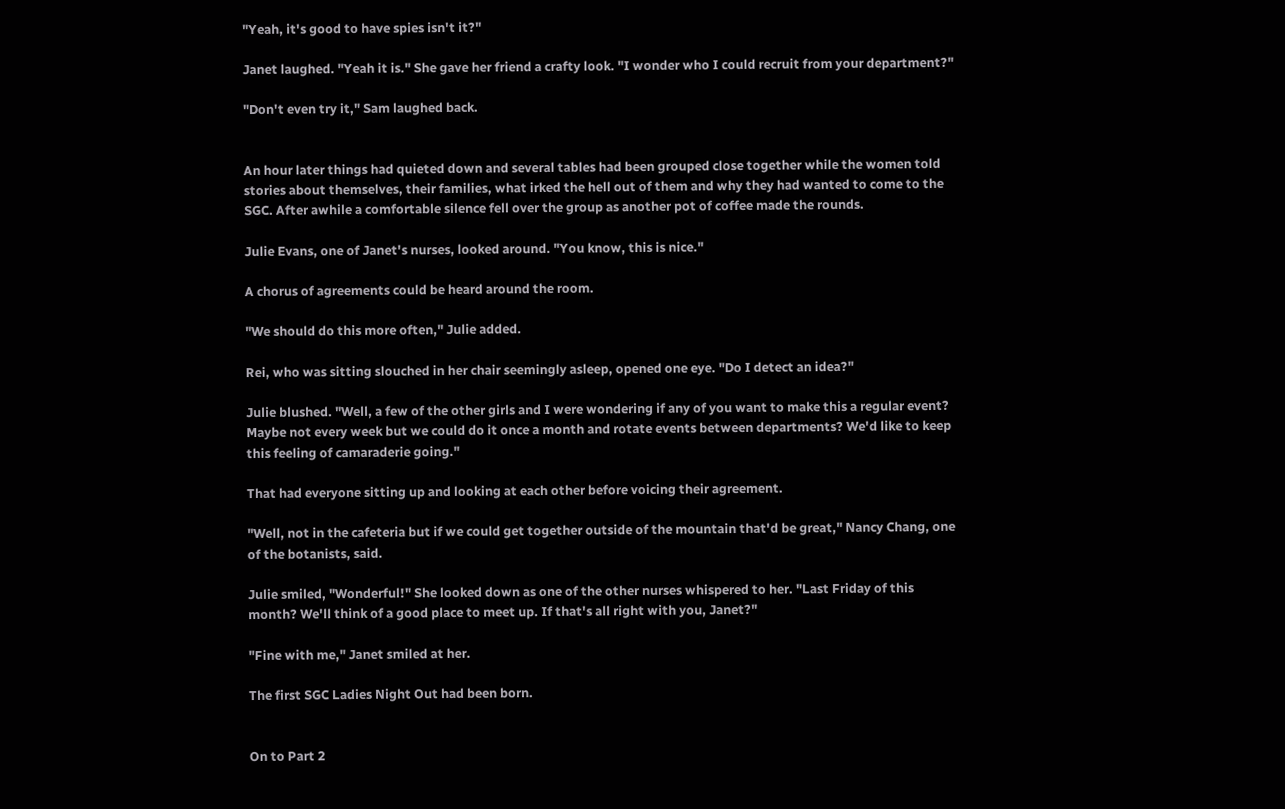"Yeah, it's good to have spies isn't it?"

Janet laughed. "Yeah it is." She gave her friend a crafty look. "I wonder who I could recruit from your department?"

"Don't even try it," Sam laughed back.


An hour later things had quieted down and several tables had been grouped close together while the women told stories about themselves, their families, what irked the hell out of them and why they had wanted to come to the SGC. After awhile a comfortable silence fell over the group as another pot of coffee made the rounds.

Julie Evans, one of Janet's nurses, looked around. "You know, this is nice."

A chorus of agreements could be heard around the room.

"We should do this more often," Julie added.

Rei, who was sitting slouched in her chair seemingly asleep, opened one eye. "Do I detect an idea?"

Julie blushed. "Well, a few of the other girls and I were wondering if any of you want to make this a regular event? Maybe not every week but we could do it once a month and rotate events between departments? We'd like to keep this feeling of camaraderie going."

That had everyone sitting up and looking at each other before voicing their agreement.

"Well, not in the cafeteria but if we could get together outside of the mountain that'd be great," Nancy Chang, one of the botanists, said.

Julie smiled, "Wonderful!" She looked down as one of the other nurses whispered to her. "Last Friday of this month? We'll think of a good place to meet up. If that's all right with you, Janet?"

"Fine with me," Janet smiled at her.

The first SGC Ladies Night Out had been born.


On to Part 2